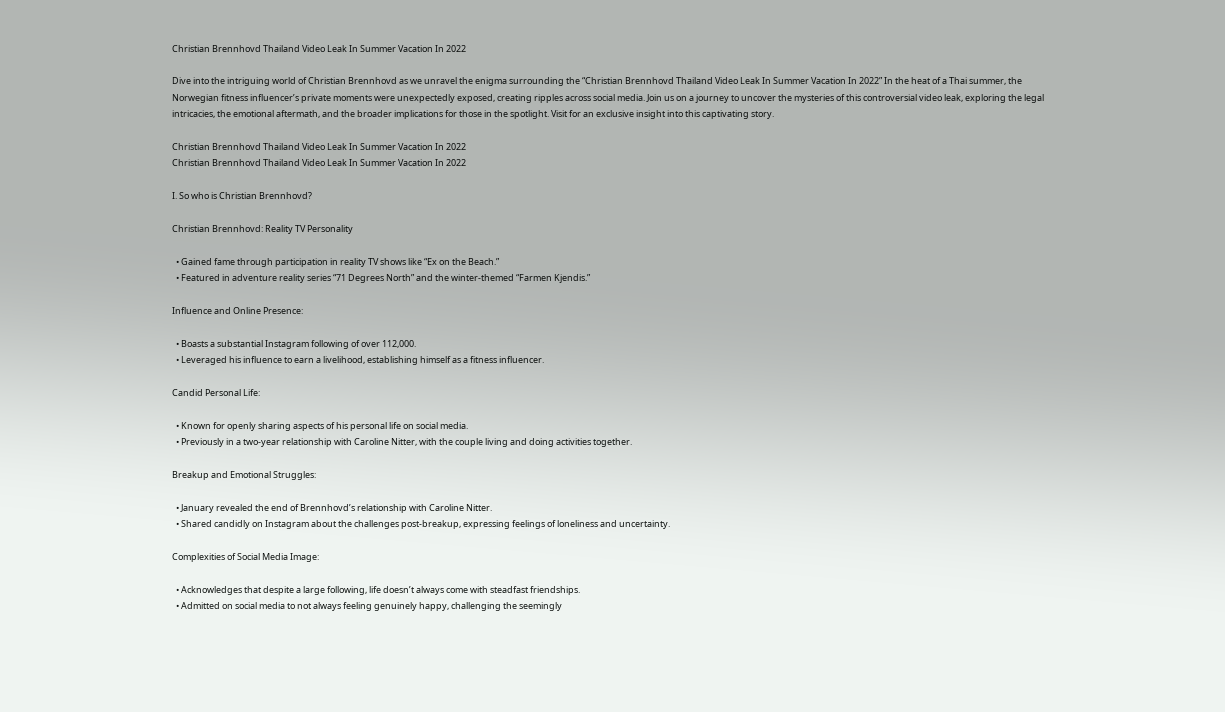Christian Brennhovd Thailand Video Leak In Summer Vacation In 2022

Dive into the intriguing world of Christian Brennhovd as we unravel the enigma surrounding the “Christian Brennhovd Thailand Video Leak In Summer Vacation In 2022” In the heat of a Thai summer, the Norwegian fitness influencer’s private moments were unexpectedly exposed, creating ripples across social media. Join us on a journey to uncover the mysteries of this controversial video leak, exploring the legal intricacies, the emotional aftermath, and the broader implications for those in the spotlight. Visit for an exclusive insight into this captivating story.

Christian Brennhovd Thailand Video Leak In Summer Vacation In 2022
Christian Brennhovd Thailand Video Leak In Summer Vacation In 2022

I. So who is Christian Brennhovd?

Christian Brennhovd: Reality TV Personality

  • Gained fame through participation in reality TV shows like “Ex on the Beach.”
  • Featured in adventure reality series “71 Degrees North” and the winter-themed “Farmen Kjendis.”

Influence and Online Presence:

  • Boasts a substantial Instagram following of over 112,000.
  • Leveraged his influence to earn a livelihood, establishing himself as a fitness influencer.

Candid Personal Life:

  • Known for openly sharing aspects of his personal life on social media.
  • Previously in a two-year relationship with Caroline Nitter, with the couple living and doing activities together.

Breakup and Emotional Struggles:

  • January revealed the end of Brennhovd’s relationship with Caroline Nitter.
  • Shared candidly on Instagram about the challenges post-breakup, expressing feelings of loneliness and uncertainty.

Complexities of Social Media Image:

  • Acknowledges that despite a large following, life doesn’t always come with steadfast friendships.
  • Admitted on social media to not always feeling genuinely happy, challenging the seemingly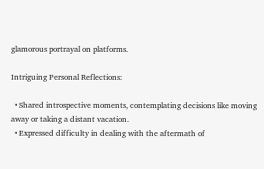glamorous portrayal on platforms.

Intriguing Personal Reflections:

  • Shared introspective moments, contemplating decisions like moving away or taking a distant vacation.
  • Expressed difficulty in dealing with the aftermath of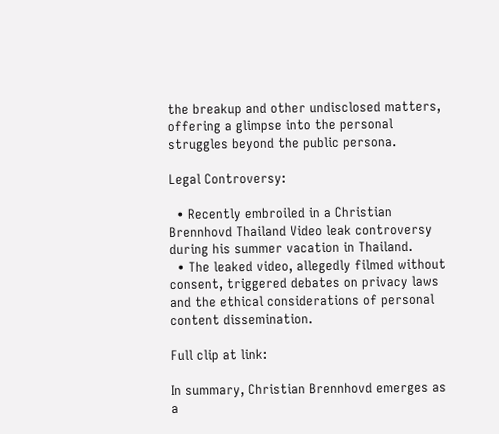the breakup and other undisclosed matters, offering a glimpse into the personal struggles beyond the public persona.

Legal Controversy:

  • Recently embroiled in a Christian Brennhovd Thailand Video leak controversy during his summer vacation in Thailand.
  • The leaked video, allegedly filmed without consent, triggered debates on privacy laws and the ethical considerations of personal content dissemination.

Full clip at link:

In summary, Christian Brennhovd emerges as a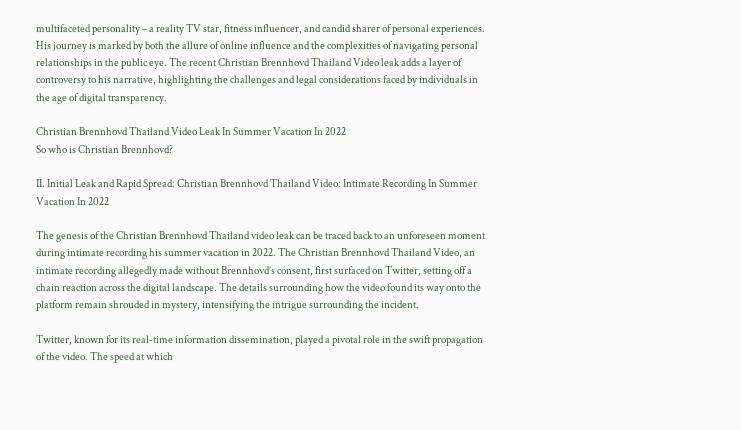multifaceted personality – a reality TV star, fitness influencer, and candid sharer of personal experiences. His journey is marked by both the allure of online influence and the complexities of navigating personal relationships in the public eye. The recent Christian Brennhovd Thailand Video leak adds a layer of controversy to his narrative, highlighting the challenges and legal considerations faced by individuals in the age of digital transparency.

Christian Brennhovd Thailand Video Leak In Summer Vacation In 2022
So who is Christian Brennhovd?

II. Initial Leak and Rapid Spread: Christian Brennhovd Thailand Video: Intimate Recording In Summer Vacation In 2022

The genesis of the Christian Brennhovd Thailand video leak can be traced back to an unforeseen moment during intimate recording his summer vacation in 2022. The Christian Brennhovd Thailand Video, an intimate recording allegedly made without Brennhovd’s consent, first surfaced on Twitter, setting off a chain reaction across the digital landscape. The details surrounding how the video found its way onto the platform remain shrouded in mystery, intensifying the intrigue surrounding the incident.

Twitter, known for its real-time information dissemination, played a pivotal role in the swift propagation of the video. The speed at which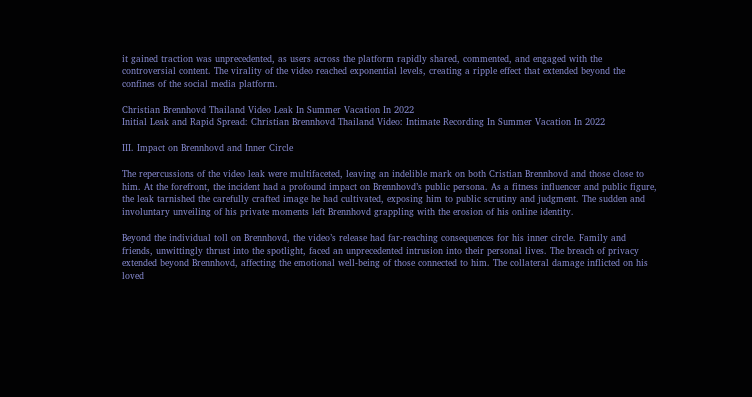it gained traction was unprecedented, as users across the platform rapidly shared, commented, and engaged with the controversial content. The virality of the video reached exponential levels, creating a ripple effect that extended beyond the confines of the social media platform.

Christian Brennhovd Thailand Video Leak In Summer Vacation In 2022
Initial Leak and Rapid Spread: Christian Brennhovd Thailand Video: Intimate Recording In Summer Vacation In 2022

III. Impact on Brennhovd and Inner Circle

The repercussions of the video leak were multifaceted, leaving an indelible mark on both Cristian Brennhovd and those close to him. At the forefront, the incident had a profound impact on Brennhovd’s public persona. As a fitness influencer and public figure, the leak tarnished the carefully crafted image he had cultivated, exposing him to public scrutiny and judgment. The sudden and involuntary unveiling of his private moments left Brennhovd grappling with the erosion of his online identity.

Beyond the individual toll on Brennhovd, the video’s release had far-reaching consequences for his inner circle. Family and friends, unwittingly thrust into the spotlight, faced an unprecedented intrusion into their personal lives. The breach of privacy extended beyond Brennhovd, affecting the emotional well-being of those connected to him. The collateral damage inflicted on his loved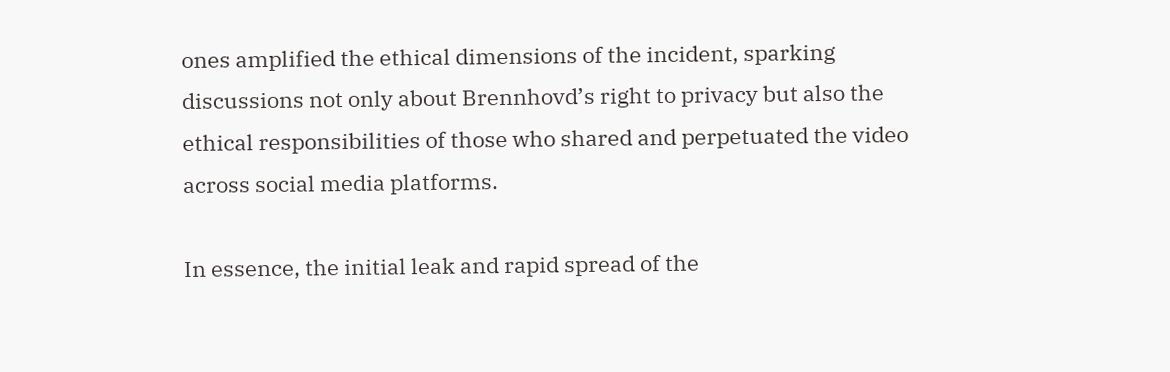ones amplified the ethical dimensions of the incident, sparking discussions not only about Brennhovd’s right to privacy but also the ethical responsibilities of those who shared and perpetuated the video across social media platforms.

In essence, the initial leak and rapid spread of the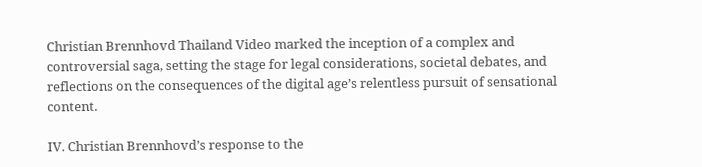Christian Brennhovd Thailand Video marked the inception of a complex and controversial saga, setting the stage for legal considerations, societal debates, and reflections on the consequences of the digital age’s relentless pursuit of sensational content.

IV. Christian Brennhovd’s response to the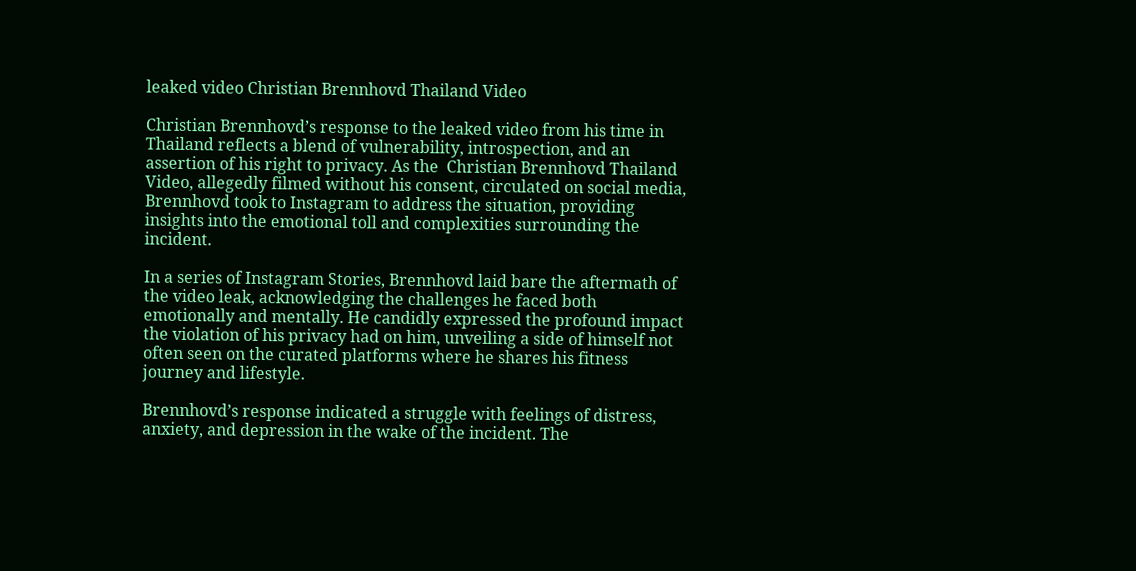leaked video Christian Brennhovd Thailand Video

Christian Brennhovd’s response to the leaked video from his time in Thailand reflects a blend of vulnerability, introspection, and an assertion of his right to privacy. As the  Christian Brennhovd Thailand Video, allegedly filmed without his consent, circulated on social media, Brennhovd took to Instagram to address the situation, providing insights into the emotional toll and complexities surrounding the incident.

In a series of Instagram Stories, Brennhovd laid bare the aftermath of the video leak, acknowledging the challenges he faced both emotionally and mentally. He candidly expressed the profound impact the violation of his privacy had on him, unveiling a side of himself not often seen on the curated platforms where he shares his fitness journey and lifestyle.

Brennhovd’s response indicated a struggle with feelings of distress, anxiety, and depression in the wake of the incident. The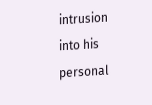intrusion into his personal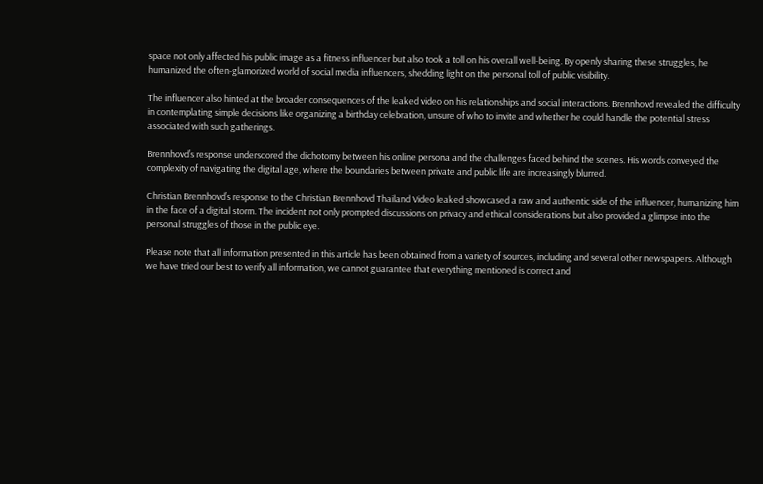space not only affected his public image as a fitness influencer but also took a toll on his overall well-being. By openly sharing these struggles, he humanized the often-glamorized world of social media influencers, shedding light on the personal toll of public visibility.

The influencer also hinted at the broader consequences of the leaked video on his relationships and social interactions. Brennhovd revealed the difficulty in contemplating simple decisions like organizing a birthday celebration, unsure of who to invite and whether he could handle the potential stress associated with such gatherings.

Brennhovd’s response underscored the dichotomy between his online persona and the challenges faced behind the scenes. His words conveyed the complexity of navigating the digital age, where the boundaries between private and public life are increasingly blurred.

Christian Brennhovd’s response to the Christian Brennhovd Thailand Video leaked showcased a raw and authentic side of the influencer, humanizing him in the face of a digital storm. The incident not only prompted discussions on privacy and ethical considerations but also provided a glimpse into the personal struggles of those in the public eye.

Please note that all information presented in this article has been obtained from a variety of sources, including and several other newspapers. Although we have tried our best to verify all information, we cannot guarantee that everything mentioned is correct and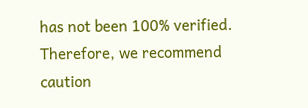has not been 100% verified. Therefore, we recommend caution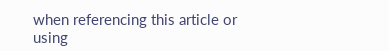when referencing this article or using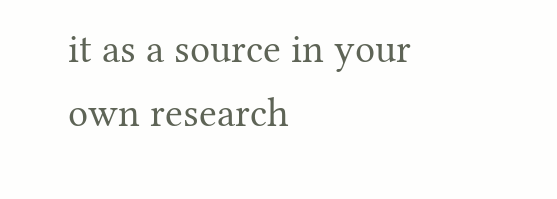it as a source in your own research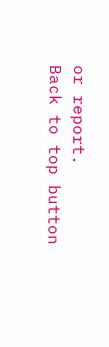or report.
Back to top button